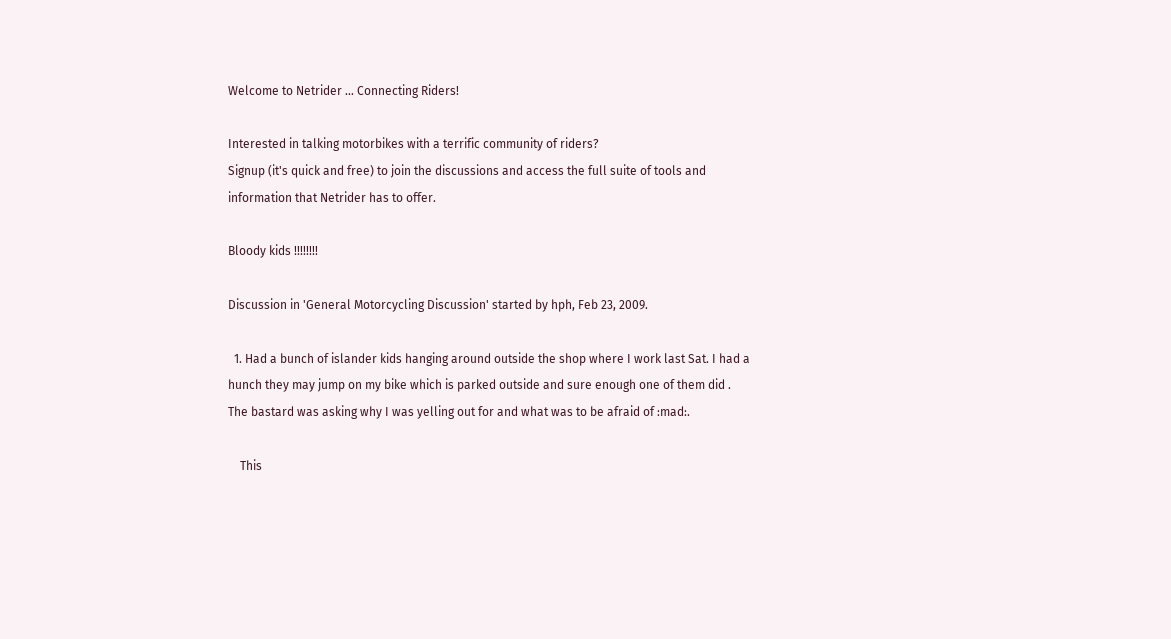Welcome to Netrider ... Connecting Riders!

Interested in talking motorbikes with a terrific community of riders?
Signup (it's quick and free) to join the discussions and access the full suite of tools and information that Netrider has to offer.

Bloody kids !!!!!!!!

Discussion in 'General Motorcycling Discussion' started by hph, Feb 23, 2009.

  1. Had a bunch of islander kids hanging around outside the shop where I work last Sat. I had a hunch they may jump on my bike which is parked outside and sure enough one of them did . The bastard was asking why I was yelling out for and what was to be afraid of :mad:.

    This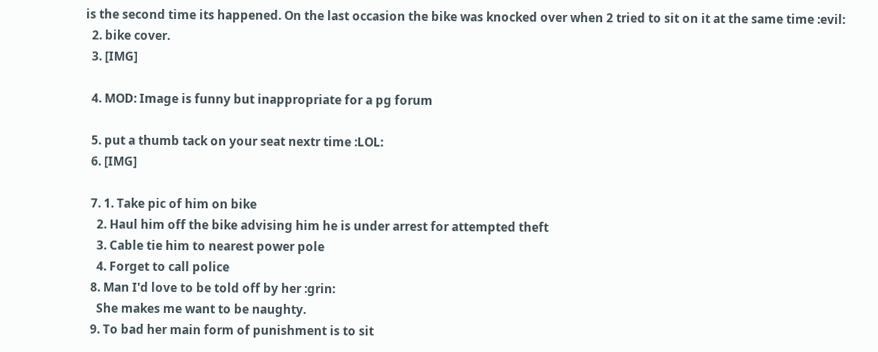is the second time its happened. On the last occasion the bike was knocked over when 2 tried to sit on it at the same time :evil:
  2. bike cover.
  3. [IMG]

  4. MOD: Image is funny but inappropriate for a pg forum

  5. put a thumb tack on your seat nextr time :LOL:
  6. [IMG]

  7. 1. Take pic of him on bike
    2. Haul him off the bike advising him he is under arrest for attempted theft
    3. Cable tie him to nearest power pole
    4. Forget to call police
  8. Man I'd love to be told off by her :grin:
    She makes me want to be naughty.
  9. To bad her main form of punishment is to sit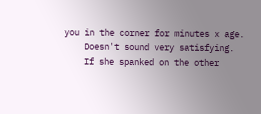you in the corner for minutes x age.
    Doesn't sound very satisfying.
    If she spanked on the other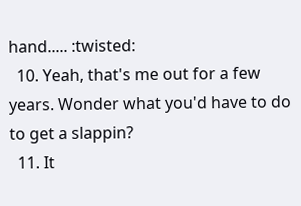hand..... :twisted:
  10. Yeah, that's me out for a few years. Wonder what you'd have to do to get a slappin?
  11. It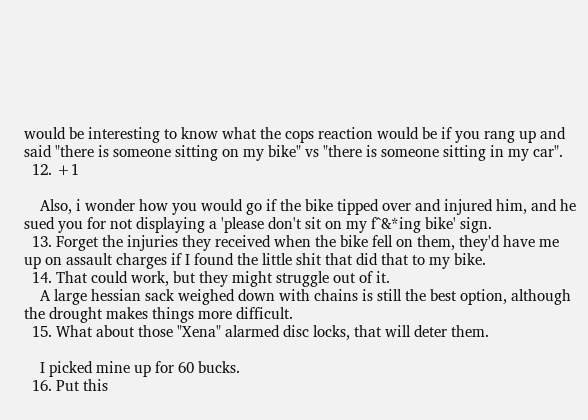would be interesting to know what the cops reaction would be if you rang up and said "there is someone sitting on my bike" vs "there is someone sitting in my car".
  12. +1

    Also, i wonder how you would go if the bike tipped over and injured him, and he sued you for not displaying a 'please don't sit on my f^&*ing bike' sign.
  13. Forget the injuries they received when the bike fell on them, they'd have me up on assault charges if I found the little shit that did that to my bike.
  14. That could work, but they might struggle out of it.
    A large hessian sack weighed down with chains is still the best option, although the drought makes things more difficult.
  15. What about those "Xena" alarmed disc locks, that will deter them.

    I picked mine up for 60 bucks.
  16. Put this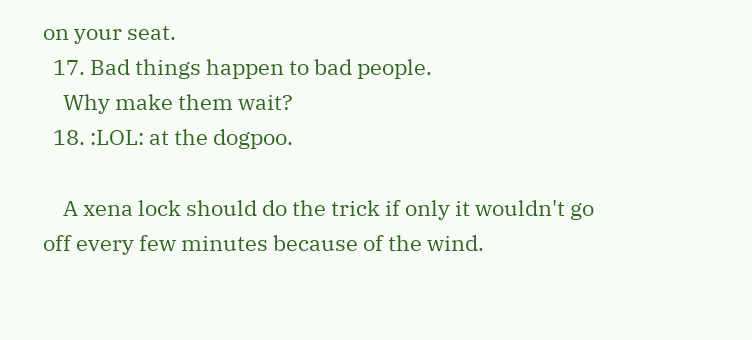on your seat.
  17. Bad things happen to bad people.
    Why make them wait?
  18. :LOL: at the dogpoo.

    A xena lock should do the trick if only it wouldn't go off every few minutes because of the wind.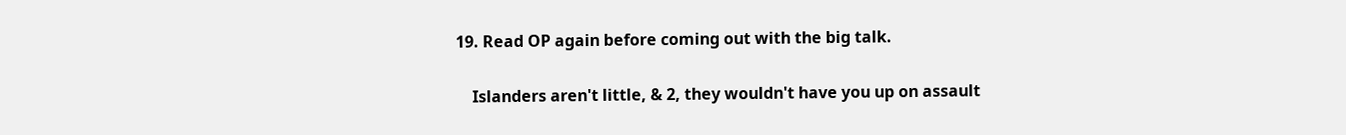19. Read OP again before coming out with the big talk.

    Islanders aren't little, & 2, they wouldn't have you up on assault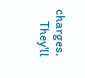charges.
    They'll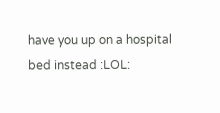have you up on a hospital bed instead :LOL: